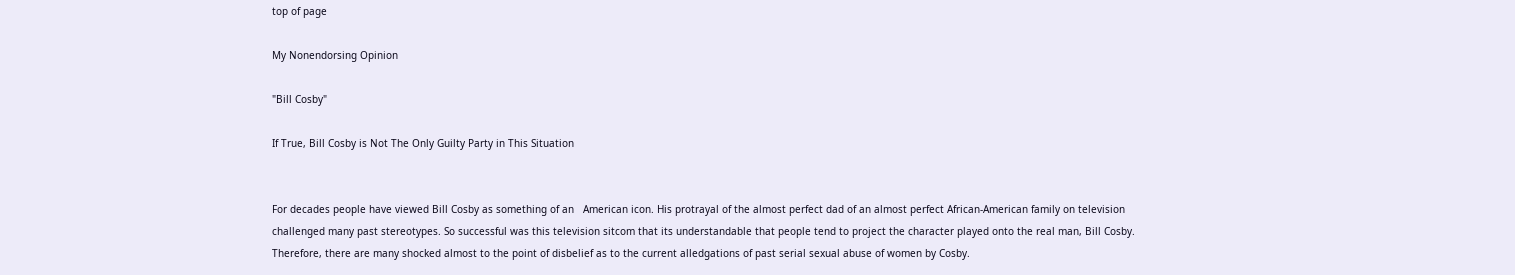top of page

My Nonendorsing Opinion

"Bill Cosby"

If True, Bill Cosby is Not The Only Guilty Party in This Situation


For decades people have viewed Bill Cosby as something of an   American icon. His protrayal of the almost perfect dad of an almost perfect African-American family on television challenged many past stereotypes. So successful was this television sitcom that its understandable that people tend to project the character played onto the real man, Bill Cosby. Therefore, there are many shocked almost to the point of disbelief as to the current alledgations of past serial sexual abuse of women by Cosby.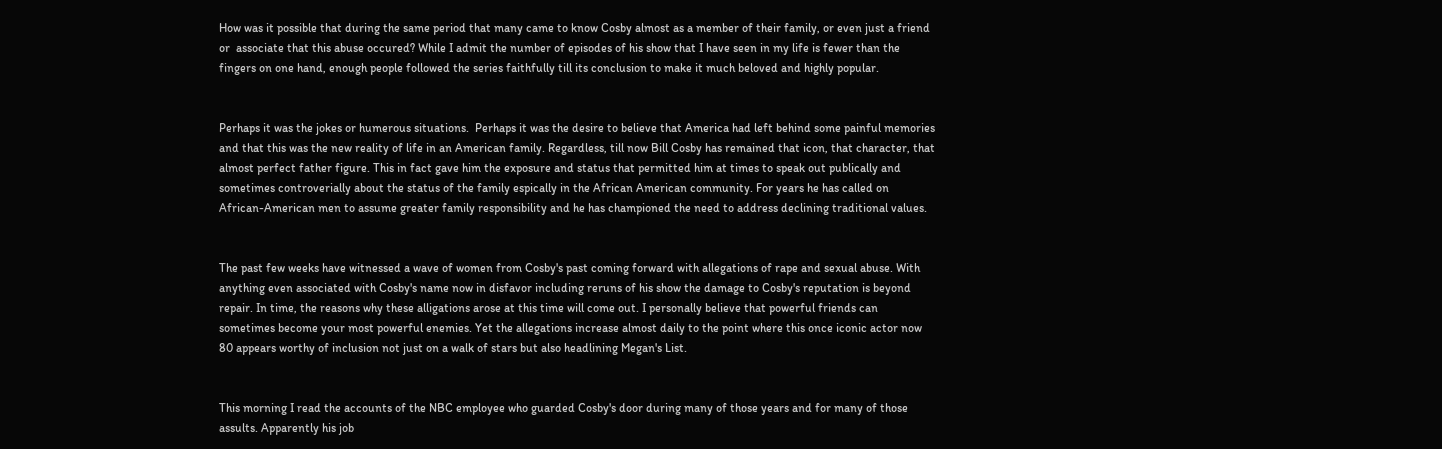How was it possible that during the same period that many came to know Cosby almost as a member of their family, or even just a friend or  associate that this abuse occured? While I admit the number of episodes of his show that I have seen in my life is fewer than the fingers on one hand, enough people followed the series faithfully till its conclusion to make it much beloved and highly popular.


Perhaps it was the jokes or humerous situations.  Perhaps it was the desire to believe that America had left behind some painful memories and that this was the new reality of life in an American family. Regardless, till now Bill Cosby has remained that icon, that character, that almost perfect father figure. This in fact gave him the exposure and status that permitted him at times to speak out publically and sometimes controverially about the status of the family espically in the African American community. For years he has called on African-American men to assume greater family responsibility and he has championed the need to address declining traditional values.


The past few weeks have witnessed a wave of women from Cosby's past coming forward with allegations of rape and sexual abuse. With anything even associated with Cosby's name now in disfavor including reruns of his show the damage to Cosby's reputation is beyond repair. In time, the reasons why these alligations arose at this time will come out. I personally believe that powerful friends can sometimes become your most powerful enemies. Yet the allegations increase almost daily to the point where this once iconic actor now 80 appears worthy of inclusion not just on a walk of stars but also headlining Megan's List.


This morning I read the accounts of the NBC employee who guarded Cosby's door during many of those years and for many of those assults. Apparently his job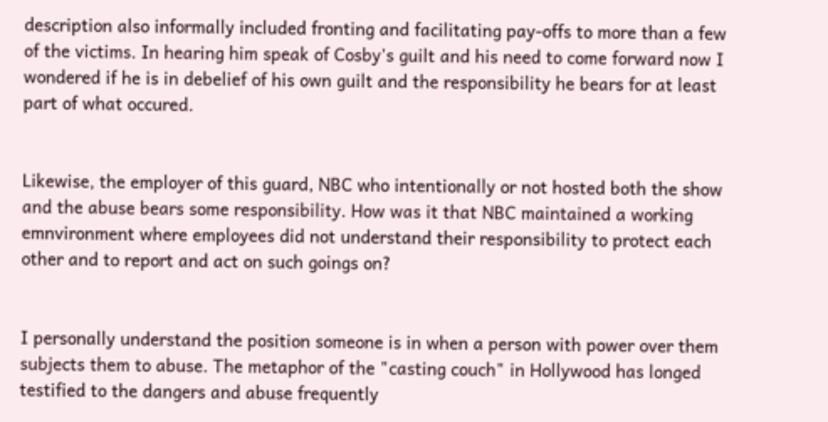description also informally included fronting and facilitating pay-offs to more than a few of the victims. In hearing him speak of Cosby's guilt and his need to come forward now I wondered if he is in debelief of his own guilt and the responsibility he bears for at least part of what occured.


Likewise, the employer of this guard, NBC who intentionally or not hosted both the show and the abuse bears some responsibility. How was it that NBC maintained a working emnvironment where employees did not understand their responsibility to protect each other and to report and act on such goings on?


I personally understand the position someone is in when a person with power over them subjects them to abuse. The metaphor of the "casting couch" in Hollywood has longed testified to the dangers and abuse frequently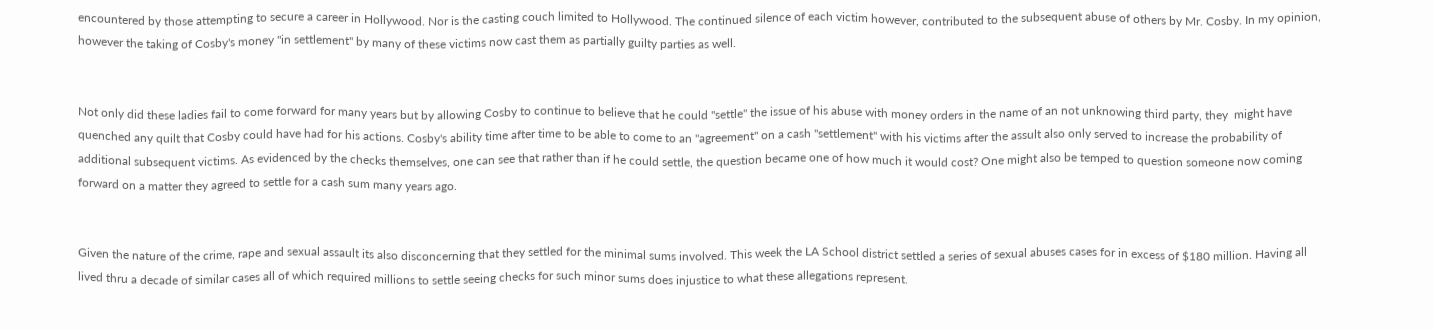encountered by those attempting to secure a career in Hollywood. Nor is the casting couch limited to Hollywood. The continued silence of each victim however, contributed to the subsequent abuse of others by Mr. Cosby. In my opinion, however the taking of Cosby's money "in settlement" by many of these victims now cast them as partially guilty parties as well.


Not only did these ladies fail to come forward for many years but by allowing Cosby to continue to believe that he could "settle" the issue of his abuse with money orders in the name of an not unknowing third party, they  might have quenched any quilt that Cosby could have had for his actions. Cosby's ability time after time to be able to come to an "agreement" on a cash "settlement" with his victims after the assult also only served to increase the probability of additional subsequent victims. As evidenced by the checks themselves, one can see that rather than if he could settle, the question became one of how much it would cost? One might also be temped to question someone now coming forward on a matter they agreed to settle for a cash sum many years ago.


Given the nature of the crime, rape and sexual assault its also disconcerning that they settled for the minimal sums involved. This week the LA School district settled a series of sexual abuses cases for in excess of $180 million. Having all lived thru a decade of similar cases all of which required millions to settle seeing checks for such minor sums does injustice to what these allegations represent.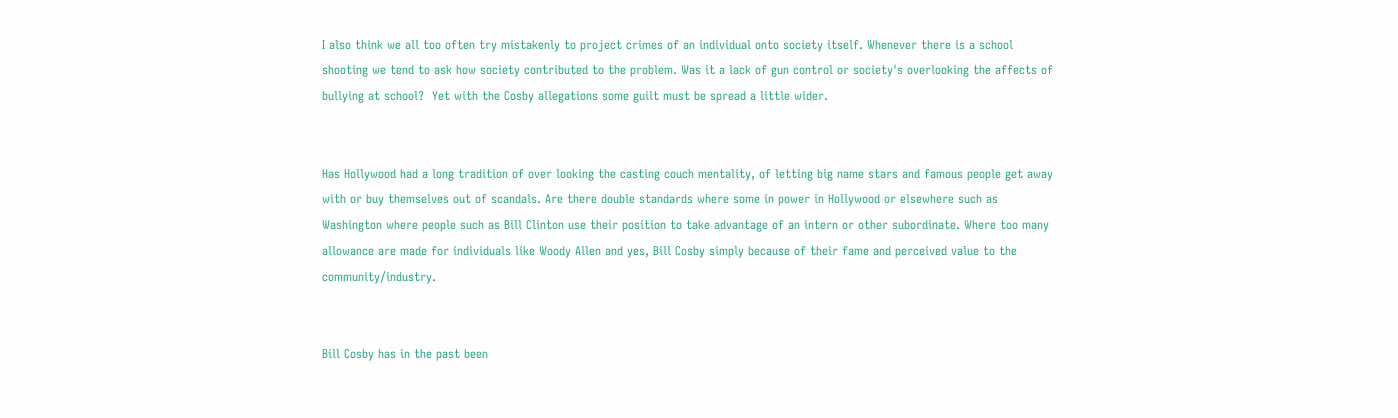I also think we all too often try mistakenly to project crimes of an individual onto society itself. Whenever there is a school shooting we tend to ask how society contributed to the problem. Was it a lack of gun control or society's overlooking the affects of bullying at school?  Yet with the Cosby allegations some guilt must be spread a little wider.


Has Hollywood had a long tradition of over looking the casting couch mentality, of letting big name stars and famous people get away with or buy themselves out of scandals. Are there double standards where some in power in Hollywood or elsewhere such as Washington where people such as Bill Clinton use their position to take advantage of an intern or other subordinate. Where too many allowance are made for individuals like Woody Allen and yes, Bill Cosby simply because of their fame and perceived value to the community/industry.


Bill Cosby has in the past been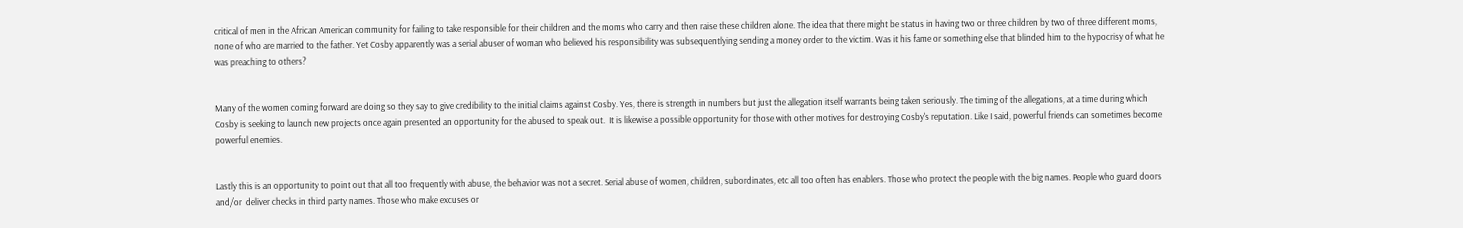critical of men in the African American community for failing to take responsible for their children and the moms who carry and then raise these children alone. The idea that there might be status in having two or three children by two of three different moms, none of who are married to the father. Yet Cosby apparently was a serial abuser of woman who believed his responsibility was subsequentlying sending a money order to the victim. Was it his fame or something else that blinded him to the hypocrisy of what he was preaching to others?


Many of the women coming forward are doing so they say to give credibility to the initial claims against Cosby. Yes, there is strength in numbers but just the allegation itself warrants being taken seriously. The timing of the allegations, at a time during which Cosby is seeking to launch new projects once again presented an opportunity for the abused to speak out.  It is likewise a possible opportunity for those with other motives for destroying Cosby's reputation. Like I said, powerful friends can sometimes become powerful enemies.


Lastly this is an opportunity to point out that all too frequently with abuse, the behavior was not a secret. Serial abuse of women, children, subordinates, etc all too often has enablers. Those who protect the people with the big names. People who guard doors and/or  deliver checks in third party names. Those who make excuses or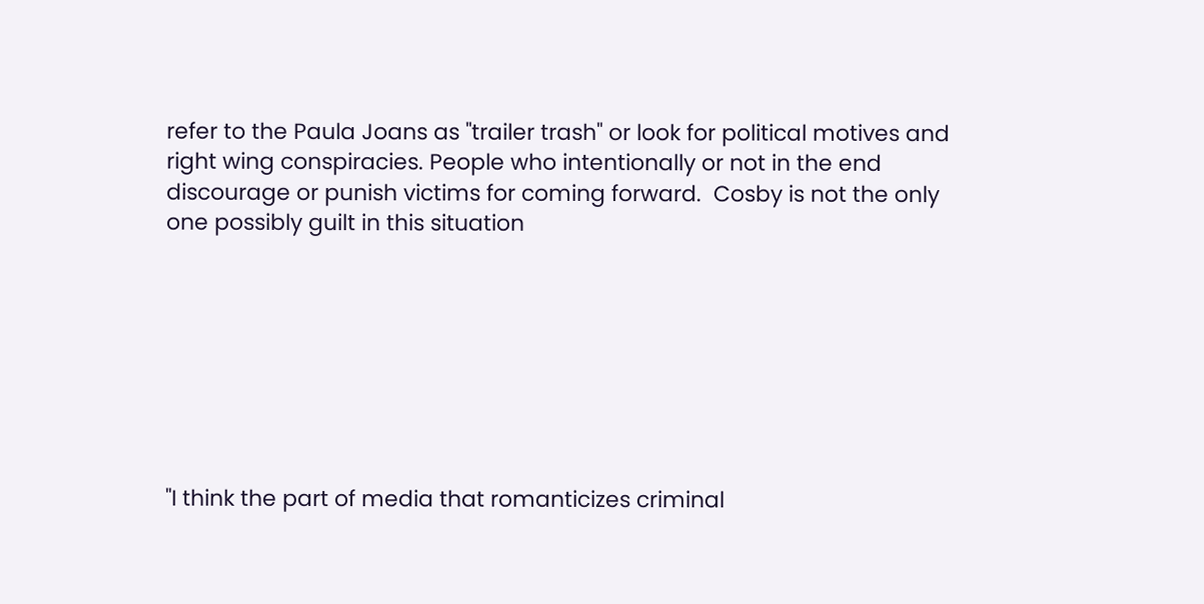refer to the Paula Joans as "trailer trash" or look for political motives and right wing conspiracies. People who intentionally or not in the end discourage or punish victims for coming forward.  Cosby is not the only one possibly guilt in this situation








"I think the part of media that romanticizes criminal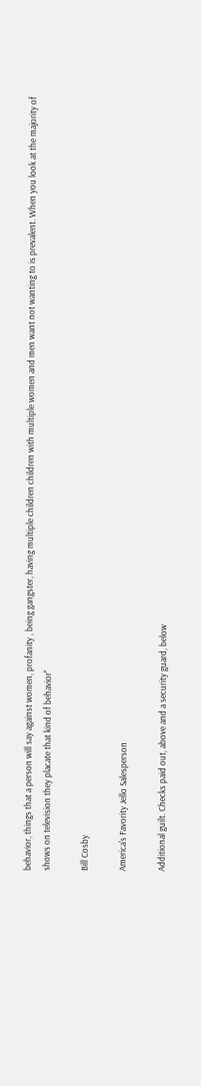behavior, things that a person will say against women, profanity , being gangster, having multiple children children with multiple women and men want not wanting to is prevalent. When you look at the majority of shows on television they placate that kind of behavior"

Bill Cosby

America's Favority Jello Salesperson

Additional guilt. Checks paid out, above and a security guard, below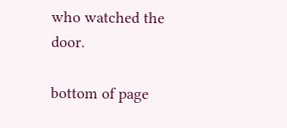who watched the door.

bottom of page